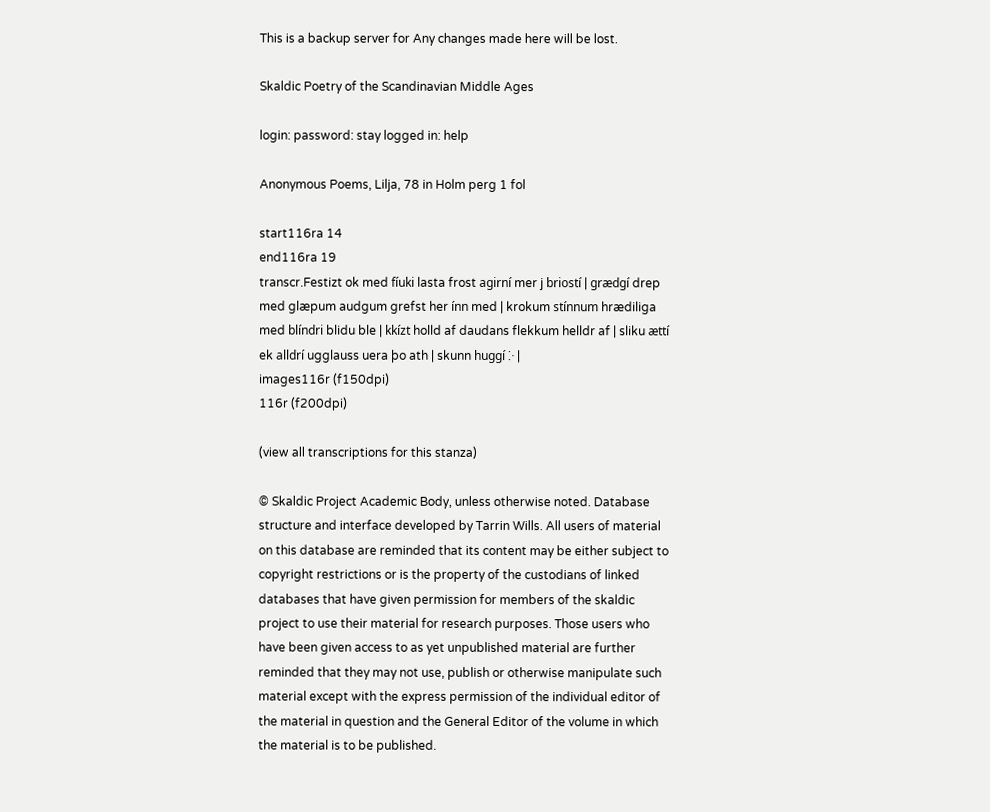This is a backup server for Any changes made here will be lost.

Skaldic Poetry of the Scandinavian Middle Ages

login: password: stay logged in: help

Anonymous Poems, Lilja, 78 in Holm perg 1 fol

start116ra 14
end116ra 19
transcr.Festizt ok med fíuki lasta frost agirní mer j briostí | grædgí drep med glæpum audgum grefst her ínn med | krokum stínnum hrædiliga med blíndri blidu ble | kkízt holld af daudans flekkum helldr af | sliku ættí ek alldrí ugglauss uera þo ath | skunn huggí ჻ |
images116r (f150dpi)
116r (f200dpi)

(view all transcriptions for this stanza)

© Skaldic Project Academic Body, unless otherwise noted. Database structure and interface developed by Tarrin Wills. All users of material on this database are reminded that its content may be either subject to copyright restrictions or is the property of the custodians of linked databases that have given permission for members of the skaldic project to use their material for research purposes. Those users who have been given access to as yet unpublished material are further reminded that they may not use, publish or otherwise manipulate such material except with the express permission of the individual editor of the material in question and the General Editor of the volume in which the material is to be published.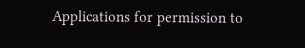Applications for permission to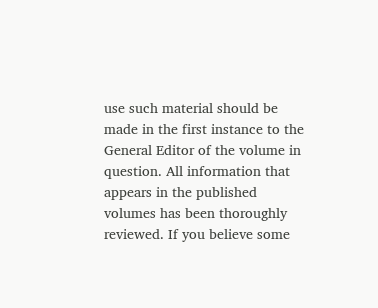use such material should be made in the first instance to the General Editor of the volume in question. All information that appears in the published volumes has been thoroughly reviewed. If you believe some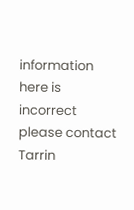information here is incorrect please contact Tarrin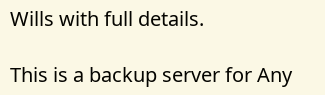Wills with full details.

This is a backup server for Any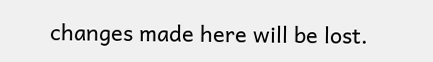changes made here will be lost.